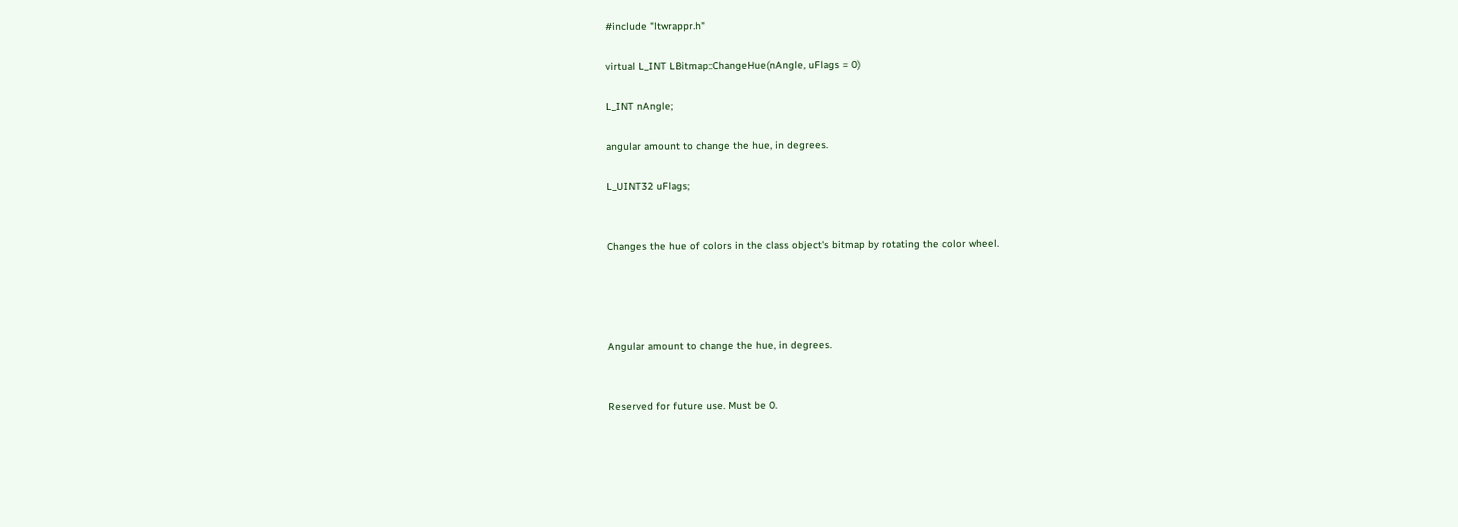#include "ltwrappr.h"

virtual L_INT LBitmap::ChangeHue(nAngle, uFlags = 0)

L_INT nAngle;

angular amount to change the hue, in degrees.

L_UINT32 uFlags;


Changes the hue of colors in the class object's bitmap by rotating the color wheel.




Angular amount to change the hue, in degrees.


Reserved for future use. Must be 0.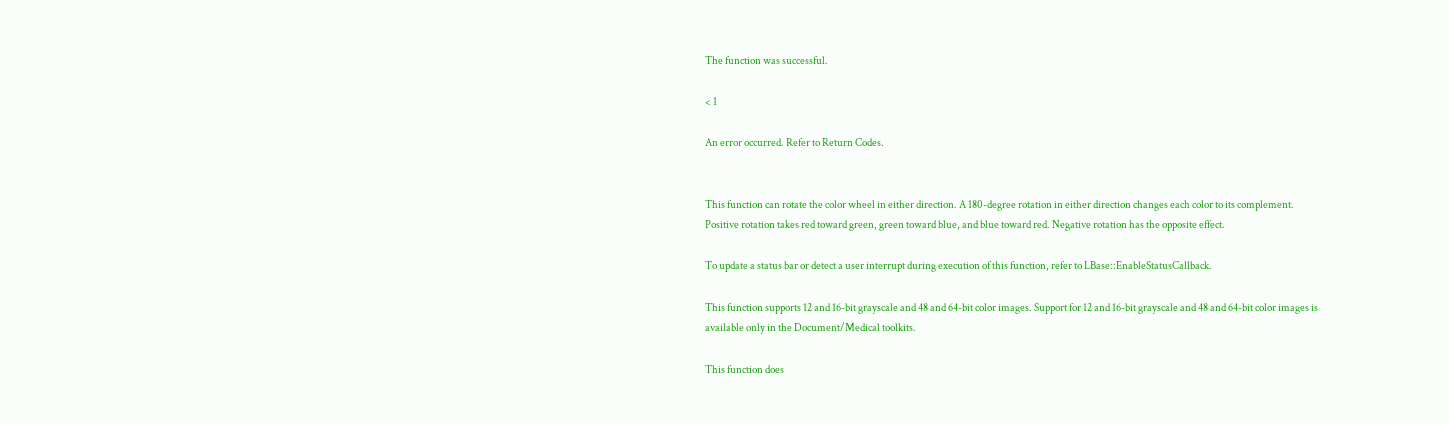The function was successful.

< 1

An error occurred. Refer to Return Codes.


This function can rotate the color wheel in either direction. A 180-degree rotation in either direction changes each color to its complement. Positive rotation takes red toward green, green toward blue, and blue toward red. Negative rotation has the opposite effect.

To update a status bar or detect a user interrupt during execution of this function, refer to LBase::EnableStatusCallback.

This function supports 12 and 16-bit grayscale and 48 and 64-bit color images. Support for 12 and 16-bit grayscale and 48 and 64-bit color images is available only in the Document/Medical toolkits.

This function does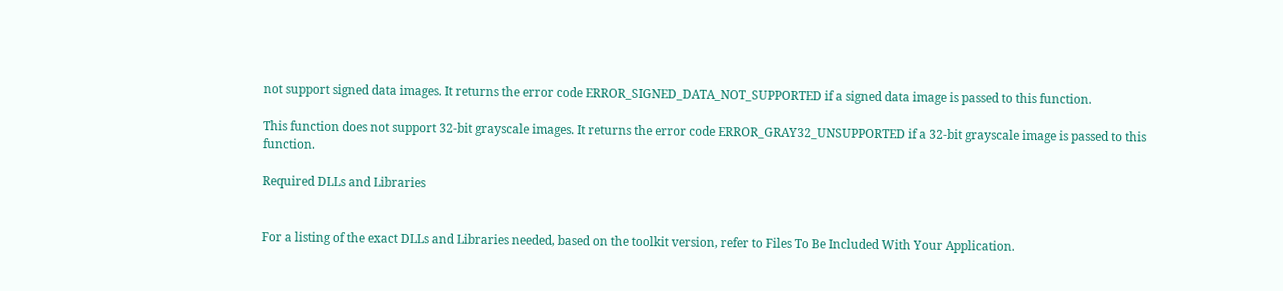not support signed data images. It returns the error code ERROR_SIGNED_DATA_NOT_SUPPORTED if a signed data image is passed to this function.

This function does not support 32-bit grayscale images. It returns the error code ERROR_GRAY32_UNSUPPORTED if a 32-bit grayscale image is passed to this function.

Required DLLs and Libraries


For a listing of the exact DLLs and Libraries needed, based on the toolkit version, refer to Files To Be Included With Your Application.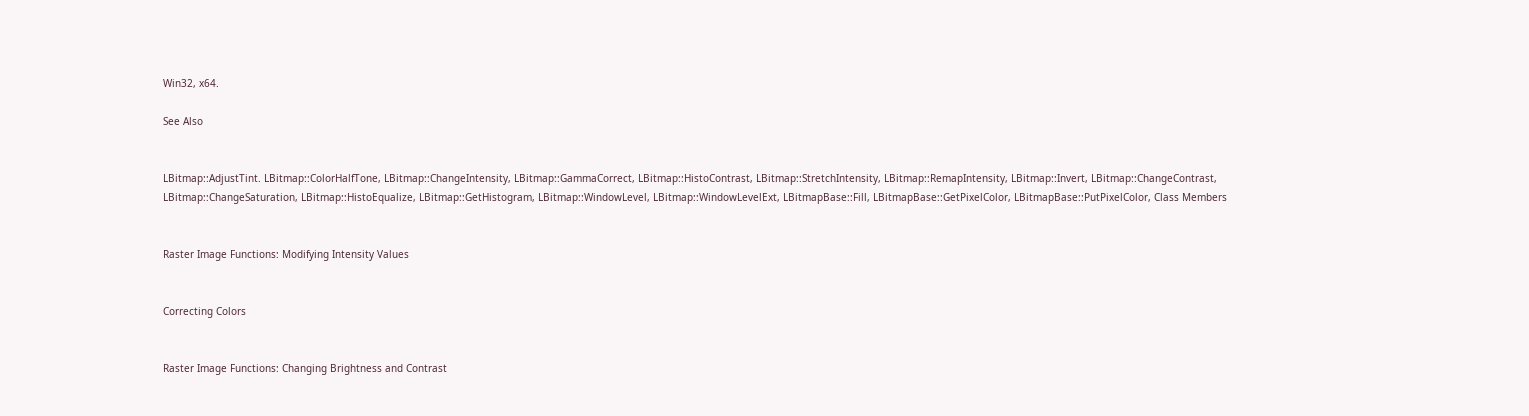Win32, x64.

See Also


LBitmap::AdjustTint. LBitmap::ColorHalfTone, LBitmap::ChangeIntensity, LBitmap::GammaCorrect, LBitmap::HistoContrast, LBitmap::StretchIntensity, LBitmap::RemapIntensity, LBitmap::Invert, LBitmap::ChangeContrast, LBitmap::ChangeSaturation, LBitmap::HistoEqualize, LBitmap::GetHistogram, LBitmap::WindowLevel, LBitmap::WindowLevelExt, LBitmapBase::Fill, LBitmapBase::GetPixelColor, LBitmapBase::PutPixelColor, Class Members


Raster Image Functions: Modifying Intensity Values


Correcting Colors


Raster Image Functions: Changing Brightness and Contrast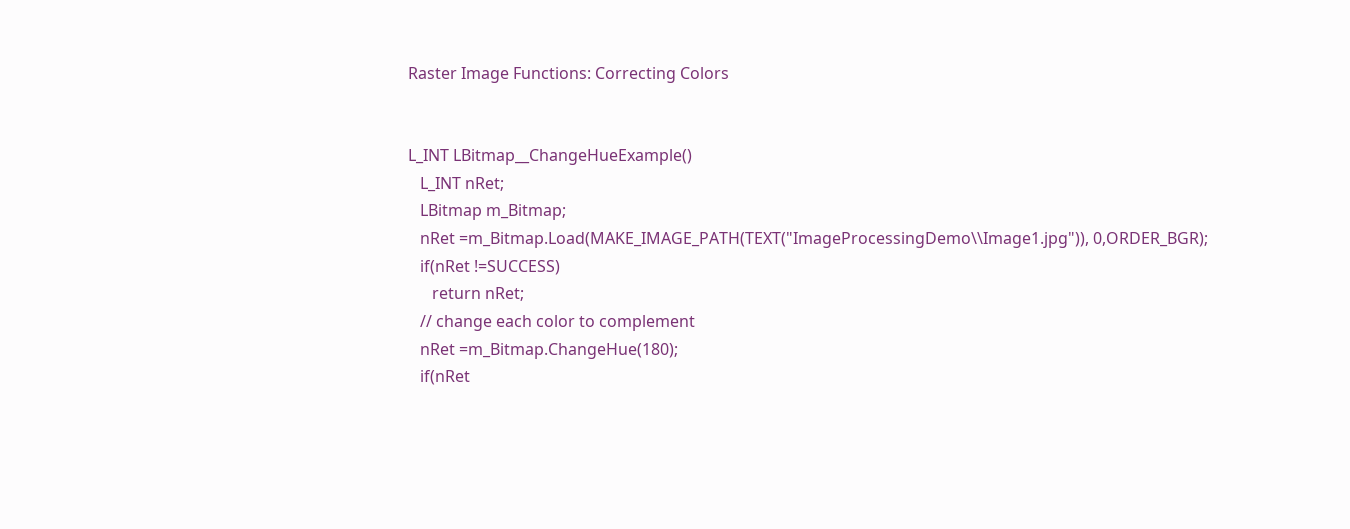Raster Image Functions: Correcting Colors


L_INT LBitmap__ChangeHueExample()
   L_INT nRet;
   LBitmap m_Bitmap;
   nRet =m_Bitmap.Load(MAKE_IMAGE_PATH(TEXT("ImageProcessingDemo\\Image1.jpg")), 0,ORDER_BGR);
   if(nRet !=SUCCESS)
      return nRet;
   // change each color to complement
   nRet =m_Bitmap.ChangeHue(180);
   if(nRet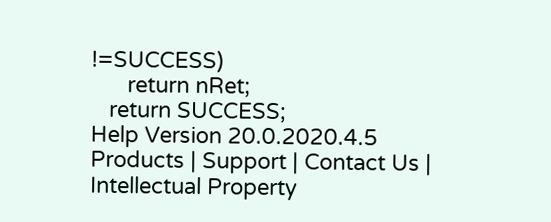!=SUCCESS)
      return nRet;
   return SUCCESS;
Help Version 20.0.2020.4.5
Products | Support | Contact Us | Intellectual Property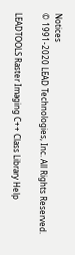Notices
© 1991-2020 LEAD Technologies, Inc. All Rights Reserved.

LEADTOOLS Raster Imaging C++ Class Library Help